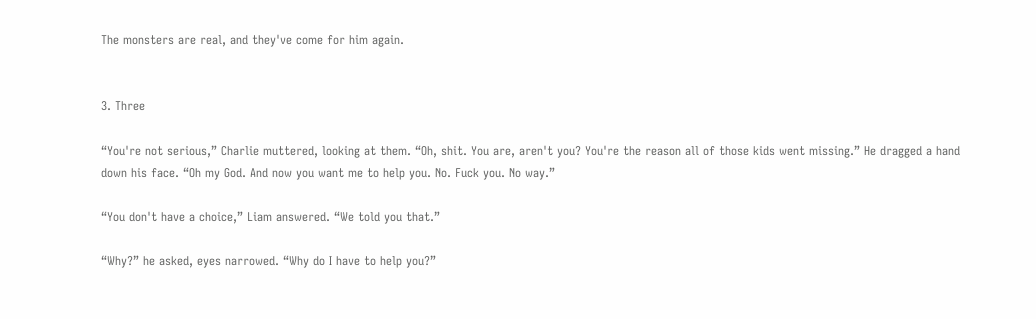The monsters are real, and they've come for him again.


3. Three

“You're not serious,” Charlie muttered, looking at them. “Oh, shit. You are, aren't you? You're the reason all of those kids went missing.” He dragged a hand down his face. “Oh my God. And now you want me to help you. No. Fuck you. No way.”

“You don't have a choice,” Liam answered. “We told you that.”

“Why?” he asked, eyes narrowed. “Why do I have to help you?”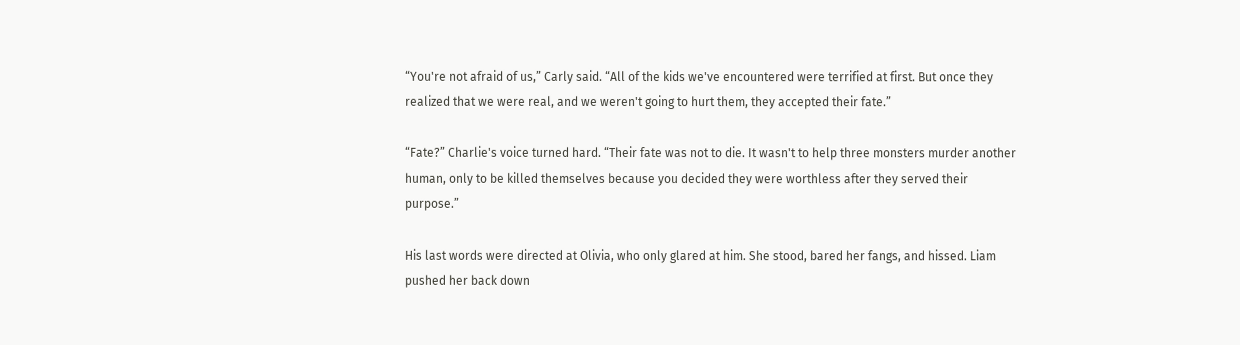“You're not afraid of us,” Carly said. “All of the kids we've encountered were terrified at first. But once they realized that we were real, and we weren't going to hurt them, they accepted their fate.”

“Fate?” Charlie's voice turned hard. “Their fate was not to die. It wasn't to help three monsters murder another human, only to be killed themselves because you decided they were worthless after they served their purpose.”

His last words were directed at Olivia, who only glared at him. She stood, bared her fangs, and hissed. Liam pushed her back down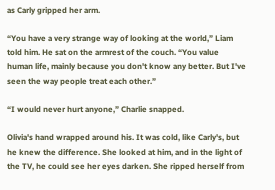as Carly gripped her arm.

“You have a very strange way of looking at the world,” Liam told him. He sat on the armrest of the couch. “You value human life, mainly because you don't know any better. But I've seen the way people treat each other.”

“I would never hurt anyone,” Charlie snapped.

Olivia's hand wrapped around his. It was cold, like Carly's, but he knew the difference. She looked at him, and in the light of the TV, he could see her eyes darken. She ripped herself from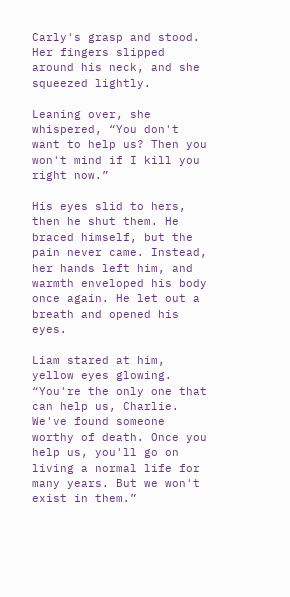Carly's grasp and stood. Her fingers slipped around his neck, and she squeezed lightly.

Leaning over, she whispered, “You don't want to help us? Then you won't mind if I kill you right now.”

His eyes slid to hers, then he shut them. He braced himself, but the pain never came. Instead, her hands left him, and warmth enveloped his body once again. He let out a breath and opened his eyes.

Liam stared at him, yellow eyes glowing. “You're the only one that can help us, Charlie. We've found someone worthy of death. Once you help us, you'll go on living a normal life for many years. But we won't exist in them.”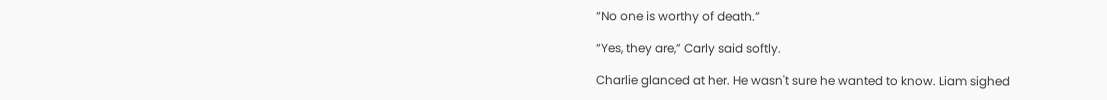“No one is worthy of death.”

“Yes, they are,” Carly said softly.

Charlie glanced at her. He wasn't sure he wanted to know. Liam sighed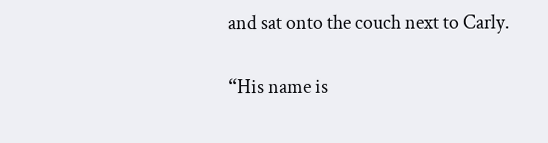and sat onto the couch next to Carly.

“His name is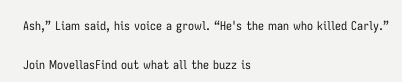Ash,” Liam said, his voice a growl. “He's the man who killed Carly.”

Join MovellasFind out what all the buzz is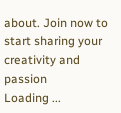about. Join now to start sharing your creativity and passion
Loading ...